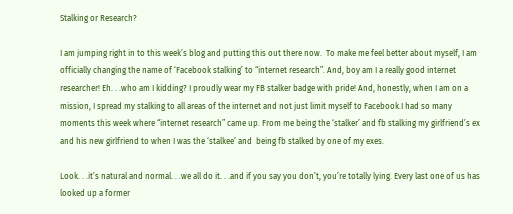Stalking or Research?

I am jumping right in to this week’s blog and putting this out there now.  To make me feel better about myself, I am officially changing the name of ‘Facebook stalking’ to “internet research”. And, boy am I a really good internet researcher! Eh. . .who am I kidding? I proudly wear my FB stalker badge with pride! And, honestly, when I am on a mission, I spread my stalking to all areas of the internet and not just limit myself to Facebook.I had so many moments this week where “internet research” came up. From me being the ‘stalker’ and fb stalking my girlfriend’s ex and his new girlfriend to when I was the ‘stalkee’ and  being fb stalked by one of my exes.

Look. . .it’s natural and normal. . .we all do it. . .and if you say you don’t, you’re totally lying. Every last one of us has looked up a former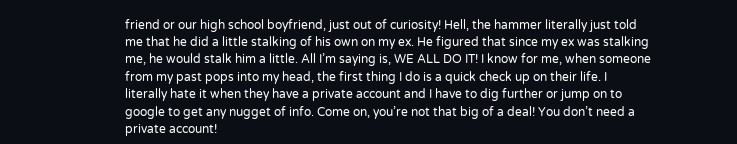friend or our high school boyfriend, just out of curiosity! Hell, the hammer literally just told me that he did a little stalking of his own on my ex. He figured that since my ex was stalking me, he would stalk him a little. All I’m saying is, WE ALL DO IT! I know for me, when someone from my past pops into my head, the first thing I do is a quick check up on their life. I literally hate it when they have a private account and I have to dig further or jump on to google to get any nugget of info. Come on, you’re not that big of a deal! You don’t need a private account!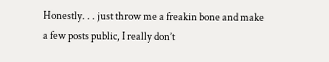Honestly. . . just throw me a freakin bone and make a few posts public, I really don’t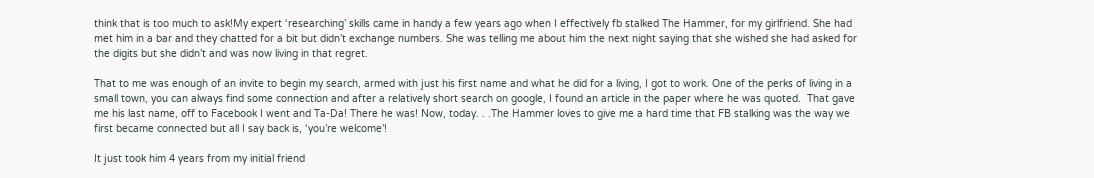think that is too much to ask!My expert ‘researching’ skills came in handy a few years ago when I effectively fb stalked The Hammer, for my girlfriend. She had met him in a bar and they chatted for a bit but didn’t exchange numbers. She was telling me about him the next night saying that she wished she had asked for the digits but she didn’t and was now living in that regret.

That to me was enough of an invite to begin my search, armed with just his first name and what he did for a living, I got to work. One of the perks of living in a small town, you can always find some connection and after a relatively short search on google, I found an article in the paper where he was quoted.  That gave me his last name, off to Facebook I went and Ta-Da! There he was! Now, today. . .The Hammer loves to give me a hard time that FB stalking was the way we first became connected but all I say back is, ‘you’re welcome’!

It just took him 4 years from my initial friend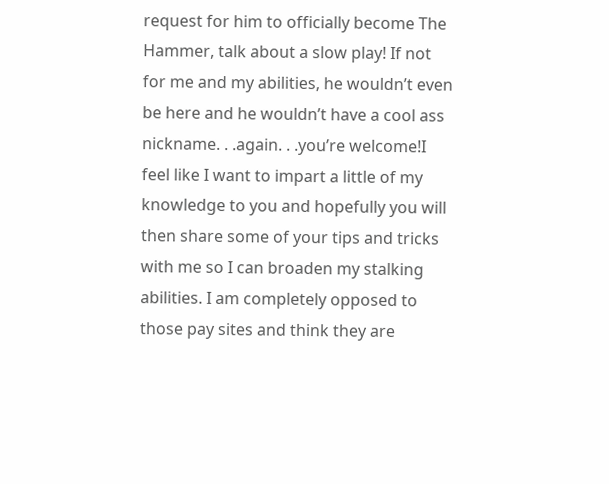request for him to officially become The Hammer, talk about a slow play! If not for me and my abilities, he wouldn’t even be here and he wouldn’t have a cool ass nickname. . .again. . .you’re welcome!I feel like I want to impart a little of my knowledge to you and hopefully you will then share some of your tips and tricks with me so I can broaden my stalking abilities. I am completely opposed to those pay sites and think they are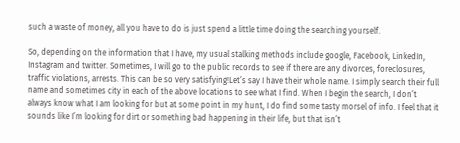such a waste of money, all you have to do is just spend a little time doing the searching yourself.

So, depending on the information that I have, my usual stalking methods include google, Facebook, LinkedIn, Instagram and twitter. Sometimes, I will go to the public records to see if there are any divorces, foreclosures, traffic violations, arrests. This can be so very satisfying!Let’s say I have their whole name. I simply search their full name and sometimes city in each of the above locations to see what I find. When I begin the search, I don’t always know what I am looking for but at some point in my hunt, I do find some tasty morsel of info. I feel that it sounds like I’m looking for dirt or something bad happening in their life, but that isn’t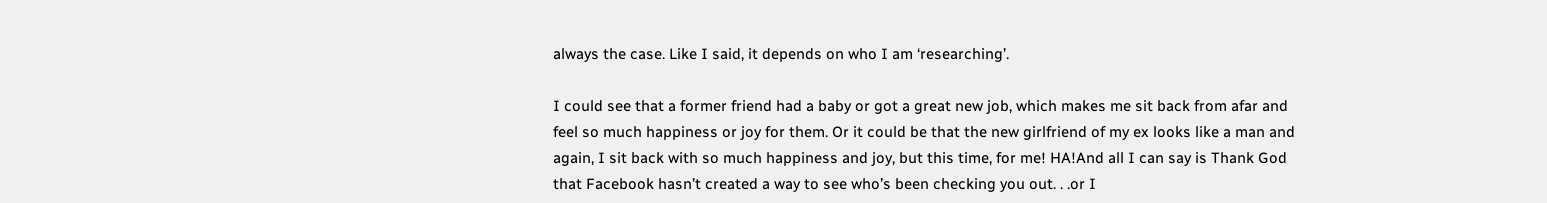always the case. Like I said, it depends on who I am ‘researching’.

I could see that a former friend had a baby or got a great new job, which makes me sit back from afar and feel so much happiness or joy for them. Or it could be that the new girlfriend of my ex looks like a man and again, I sit back with so much happiness and joy, but this time, for me! HA!And all I can say is Thank God that Facebook hasn’t created a way to see who’s been checking you out. . .or I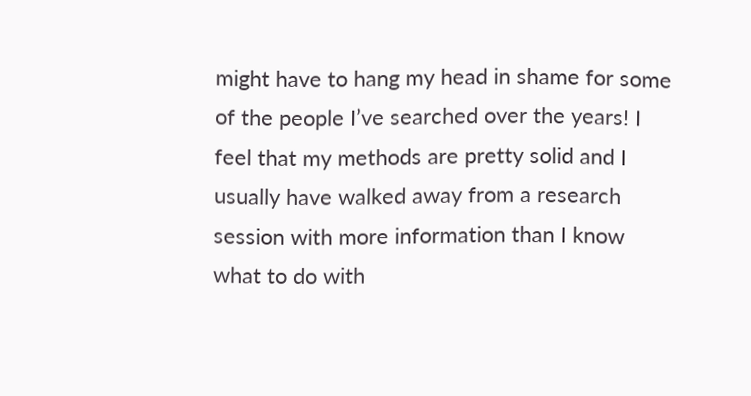might have to hang my head in shame for some of the people I’ve searched over the years! I feel that my methods are pretty solid and I usually have walked away from a research session with more information than I know what to do with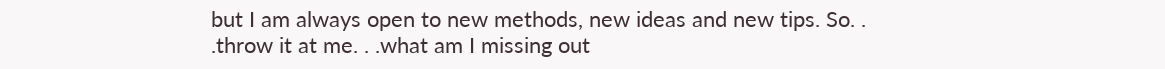but I am always open to new methods, new ideas and new tips. So. . .throw it at me. . .what am I missing out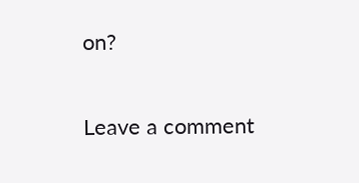on?


Leave a comment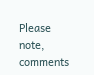Please note, comments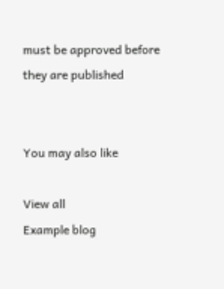must be approved before they are published


You may also like

View all
Example blog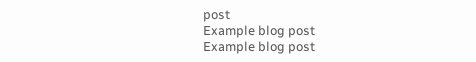post
Example blog post
Example blog post